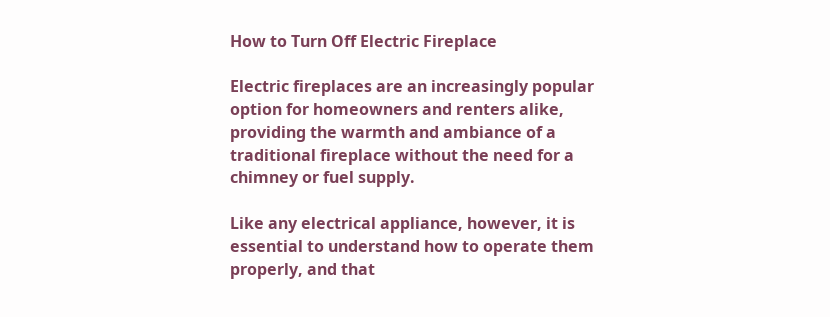How to Turn Off Electric Fireplace

Electric fireplaces are an increasingly popular option for homeowners and renters alike, providing the warmth and ambiance of a traditional fireplace without the need for a chimney or fuel supply.

Like any electrical appliance, however, it is essential to understand how to operate them properly, and that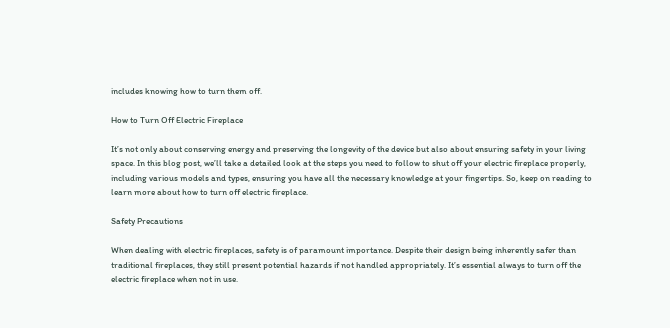includes knowing how to turn them off.

How to Turn Off Electric Fireplace

It’s not only about conserving energy and preserving the longevity of the device but also about ensuring safety in your living space. In this blog post, we’ll take a detailed look at the steps you need to follow to shut off your electric fireplace properly, including various models and types, ensuring you have all the necessary knowledge at your fingertips. So, keep on reading to learn more about how to turn off electric fireplace.

Safety Precautions

When dealing with electric fireplaces, safety is of paramount importance. Despite their design being inherently safer than traditional fireplaces, they still present potential hazards if not handled appropriately. It’s essential always to turn off the electric fireplace when not in use.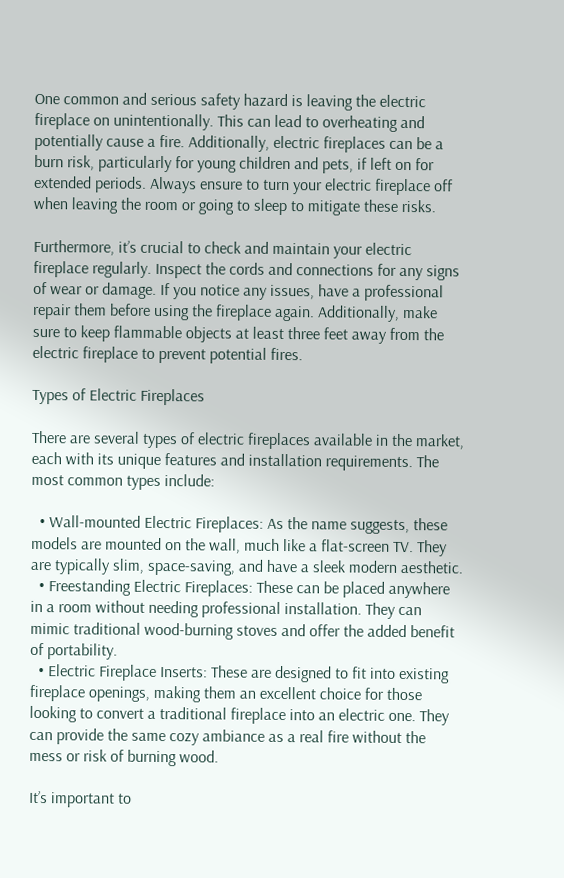One common and serious safety hazard is leaving the electric fireplace on unintentionally. This can lead to overheating and potentially cause a fire. Additionally, electric fireplaces can be a burn risk, particularly for young children and pets, if left on for extended periods. Always ensure to turn your electric fireplace off when leaving the room or going to sleep to mitigate these risks.

Furthermore, it’s crucial to check and maintain your electric fireplace regularly. Inspect the cords and connections for any signs of wear or damage. If you notice any issues, have a professional repair them before using the fireplace again. Additionally, make sure to keep flammable objects at least three feet away from the electric fireplace to prevent potential fires.

Types of Electric Fireplaces

There are several types of electric fireplaces available in the market, each with its unique features and installation requirements. The most common types include:

  • Wall-mounted Electric Fireplaces: As the name suggests, these models are mounted on the wall, much like a flat-screen TV. They are typically slim, space-saving, and have a sleek modern aesthetic.
  • Freestanding Electric Fireplaces: These can be placed anywhere in a room without needing professional installation. They can mimic traditional wood-burning stoves and offer the added benefit of portability.
  • Electric Fireplace Inserts: These are designed to fit into existing fireplace openings, making them an excellent choice for those looking to convert a traditional fireplace into an electric one. They can provide the same cozy ambiance as a real fire without the mess or risk of burning wood.

It’s important to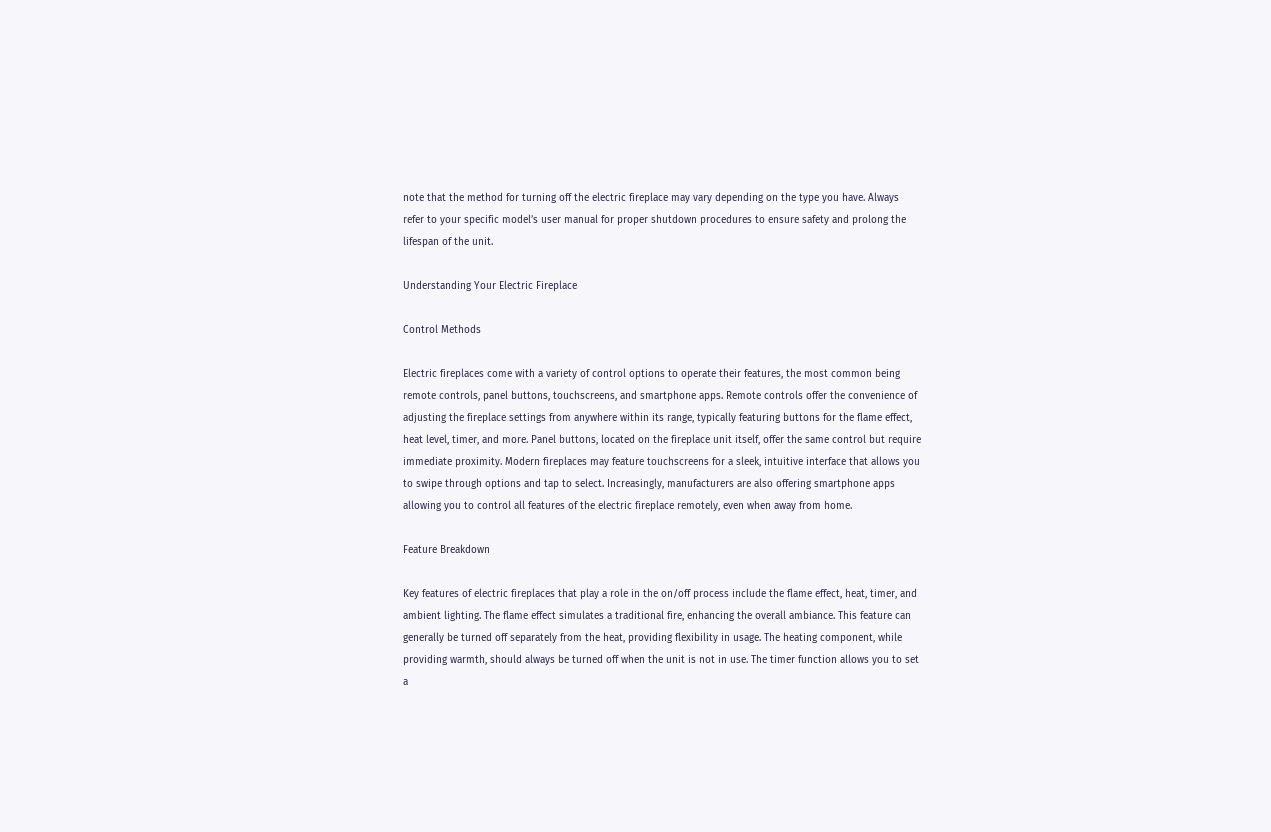note that the method for turning off the electric fireplace may vary depending on the type you have. Always refer to your specific model’s user manual for proper shutdown procedures to ensure safety and prolong the lifespan of the unit.

Understanding Your Electric Fireplace

Control Methods

Electric fireplaces come with a variety of control options to operate their features, the most common being remote controls, panel buttons, touchscreens, and smartphone apps. Remote controls offer the convenience of adjusting the fireplace settings from anywhere within its range, typically featuring buttons for the flame effect, heat level, timer, and more. Panel buttons, located on the fireplace unit itself, offer the same control but require immediate proximity. Modern fireplaces may feature touchscreens for a sleek, intuitive interface that allows you to swipe through options and tap to select. Increasingly, manufacturers are also offering smartphone apps allowing you to control all features of the electric fireplace remotely, even when away from home.

Feature Breakdown

Key features of electric fireplaces that play a role in the on/off process include the flame effect, heat, timer, and ambient lighting. The flame effect simulates a traditional fire, enhancing the overall ambiance. This feature can generally be turned off separately from the heat, providing flexibility in usage. The heating component, while providing warmth, should always be turned off when the unit is not in use. The timer function allows you to set a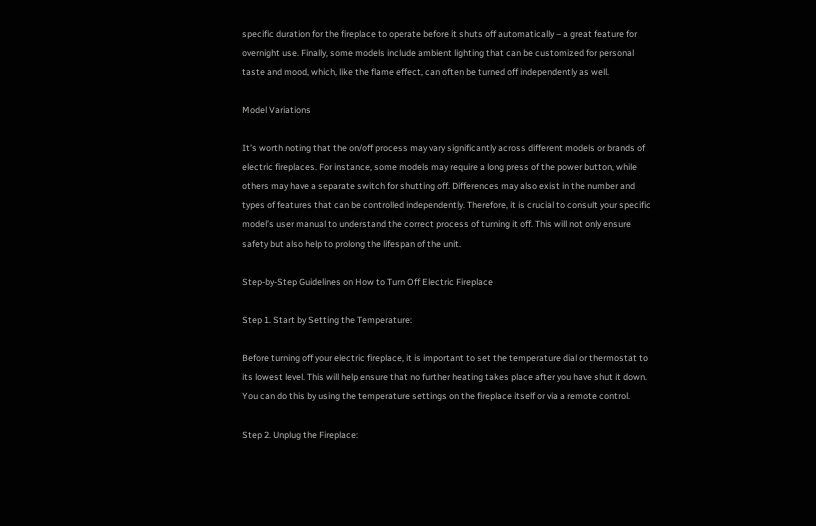specific duration for the fireplace to operate before it shuts off automatically – a great feature for overnight use. Finally, some models include ambient lighting that can be customized for personal taste and mood, which, like the flame effect, can often be turned off independently as well.

Model Variations

It’s worth noting that the on/off process may vary significantly across different models or brands of electric fireplaces. For instance, some models may require a long press of the power button, while others may have a separate switch for shutting off. Differences may also exist in the number and types of features that can be controlled independently. Therefore, it is crucial to consult your specific model’s user manual to understand the correct process of turning it off. This will not only ensure safety but also help to prolong the lifespan of the unit.

Step-by-Step Guidelines on How to Turn Off Electric Fireplace

Step 1. Start by Setting the Temperature:

Before turning off your electric fireplace, it is important to set the temperature dial or thermostat to its lowest level. This will help ensure that no further heating takes place after you have shut it down. You can do this by using the temperature settings on the fireplace itself or via a remote control.

Step 2. Unplug the Fireplace: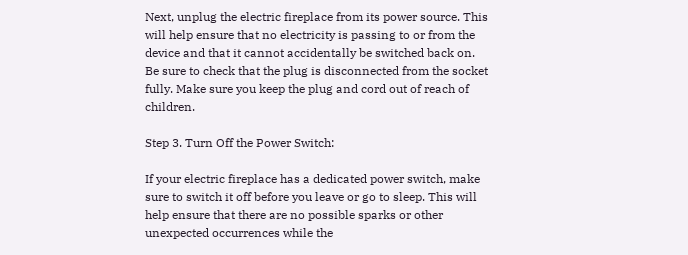Next, unplug the electric fireplace from its power source. This will help ensure that no electricity is passing to or from the device and that it cannot accidentally be switched back on. Be sure to check that the plug is disconnected from the socket fully. Make sure you keep the plug and cord out of reach of children.

Step 3. Turn Off the Power Switch:

If your electric fireplace has a dedicated power switch, make sure to switch it off before you leave or go to sleep. This will help ensure that there are no possible sparks or other unexpected occurrences while the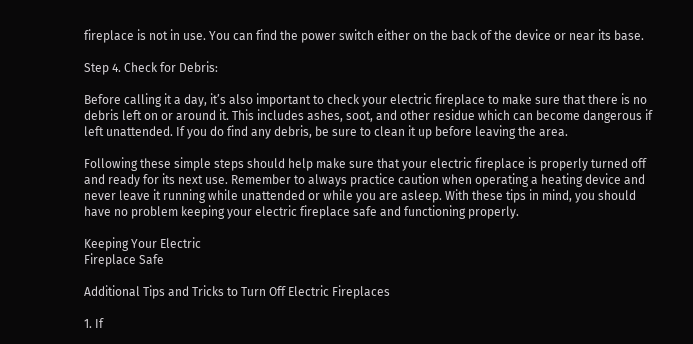fireplace is not in use. You can find the power switch either on the back of the device or near its base.

Step 4. Check for Debris:

Before calling it a day, it’s also important to check your electric fireplace to make sure that there is no debris left on or around it. This includes ashes, soot, and other residue which can become dangerous if left unattended. If you do find any debris, be sure to clean it up before leaving the area.

Following these simple steps should help make sure that your electric fireplace is properly turned off and ready for its next use. Remember to always practice caution when operating a heating device and never leave it running while unattended or while you are asleep. With these tips in mind, you should have no problem keeping your electric fireplace safe and functioning properly.

Keeping Your Electric
Fireplace Safe

Additional Tips and Tricks to Turn Off Electric Fireplaces

1. If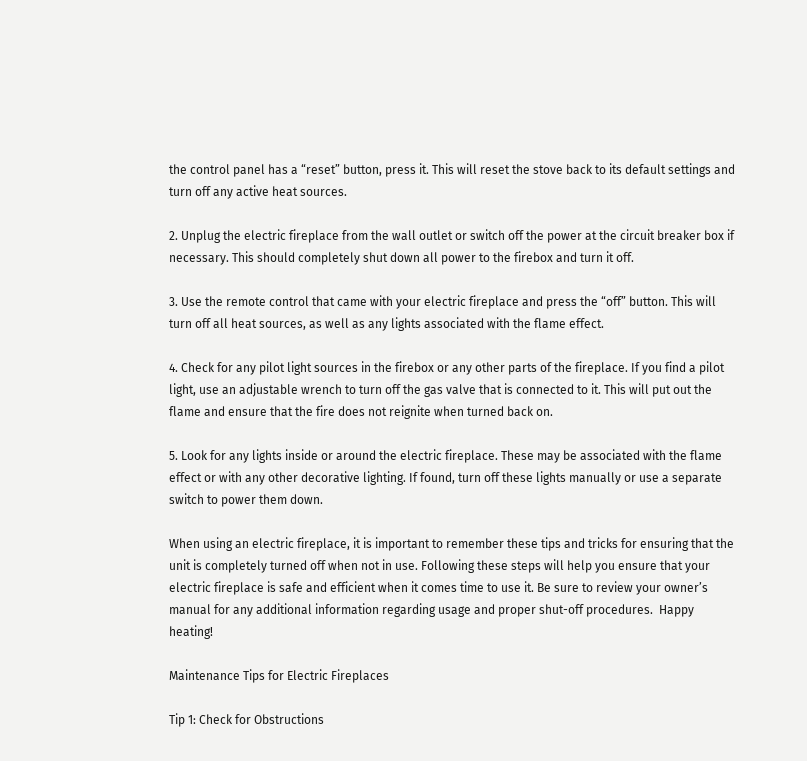the control panel has a “reset” button, press it. This will reset the stove back to its default settings and turn off any active heat sources.

2. Unplug the electric fireplace from the wall outlet or switch off the power at the circuit breaker box if necessary. This should completely shut down all power to the firebox and turn it off.

3. Use the remote control that came with your electric fireplace and press the “off” button. This will turn off all heat sources, as well as any lights associated with the flame effect.

4. Check for any pilot light sources in the firebox or any other parts of the fireplace. If you find a pilot light, use an adjustable wrench to turn off the gas valve that is connected to it. This will put out the flame and ensure that the fire does not reignite when turned back on.

5. Look for any lights inside or around the electric fireplace. These may be associated with the flame effect or with any other decorative lighting. If found, turn off these lights manually or use a separate switch to power them down.

When using an electric fireplace, it is important to remember these tips and tricks for ensuring that the unit is completely turned off when not in use. Following these steps will help you ensure that your electric fireplace is safe and efficient when it comes time to use it. Be sure to review your owner’s manual for any additional information regarding usage and proper shut-off procedures.  Happy heating!

Maintenance Tips for Electric Fireplaces

Tip 1: Check for Obstructions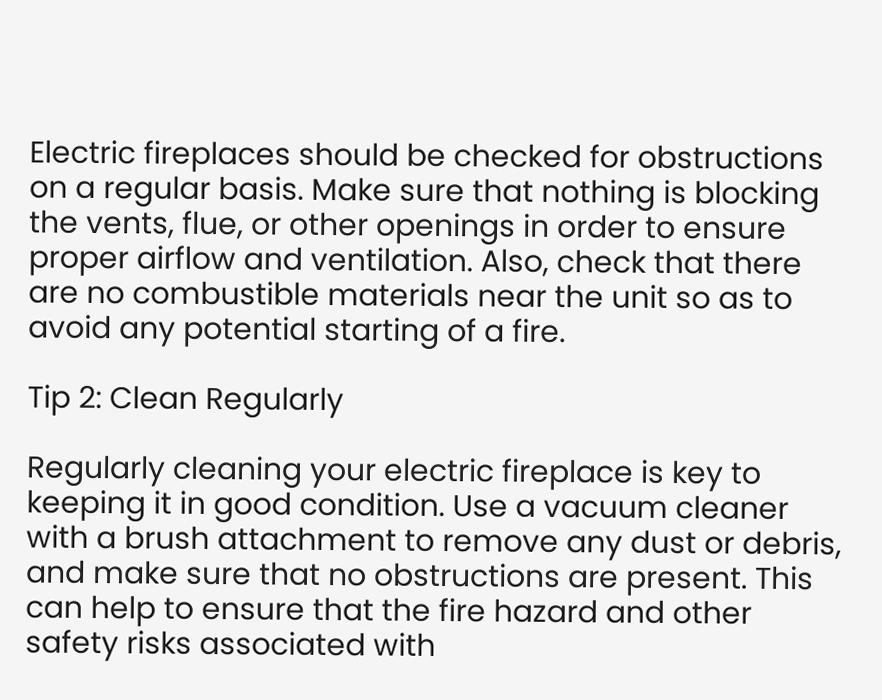Electric fireplaces should be checked for obstructions on a regular basis. Make sure that nothing is blocking the vents, flue, or other openings in order to ensure proper airflow and ventilation. Also, check that there are no combustible materials near the unit so as to avoid any potential starting of a fire.

Tip 2: Clean Regularly

Regularly cleaning your electric fireplace is key to keeping it in good condition. Use a vacuum cleaner with a brush attachment to remove any dust or debris, and make sure that no obstructions are present. This can help to ensure that the fire hazard and other safety risks associated with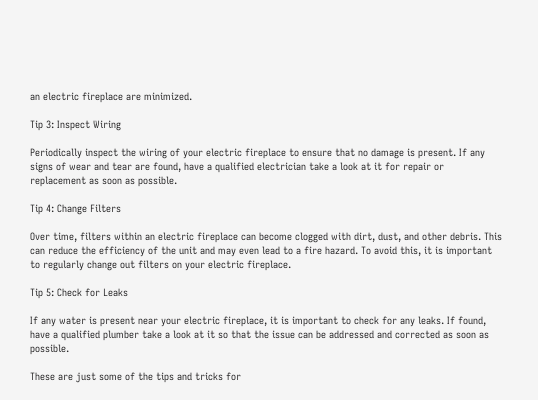an electric fireplace are minimized.

Tip 3: Inspect Wiring

Periodically inspect the wiring of your electric fireplace to ensure that no damage is present. If any signs of wear and tear are found, have a qualified electrician take a look at it for repair or replacement as soon as possible.

Tip 4: Change Filters

Over time, filters within an electric fireplace can become clogged with dirt, dust, and other debris. This can reduce the efficiency of the unit and may even lead to a fire hazard. To avoid this, it is important to regularly change out filters on your electric fireplace.

Tip 5: Check for Leaks

If any water is present near your electric fireplace, it is important to check for any leaks. If found, have a qualified plumber take a look at it so that the issue can be addressed and corrected as soon as possible.

These are just some of the tips and tricks for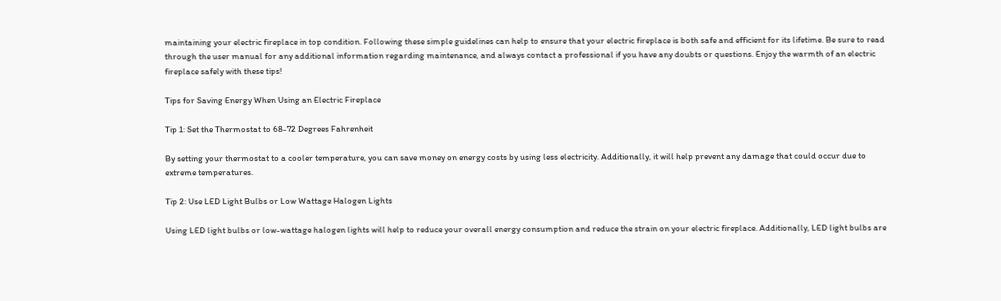maintaining your electric fireplace in top condition. Following these simple guidelines can help to ensure that your electric fireplace is both safe and efficient for its lifetime. Be sure to read through the user manual for any additional information regarding maintenance, and always contact a professional if you have any doubts or questions. Enjoy the warmth of an electric fireplace safely with these tips!

Tips for Saving Energy When Using an Electric Fireplace

Tip 1: Set the Thermostat to 68-72 Degrees Fahrenheit

By setting your thermostat to a cooler temperature, you can save money on energy costs by using less electricity. Additionally, it will help prevent any damage that could occur due to extreme temperatures.

Tip 2: Use LED Light Bulbs or Low Wattage Halogen Lights

Using LED light bulbs or low-wattage halogen lights will help to reduce your overall energy consumption and reduce the strain on your electric fireplace. Additionally, LED light bulbs are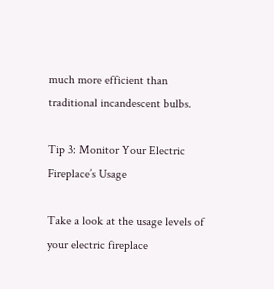much more efficient than traditional incandescent bulbs.

Tip 3: Monitor Your Electric Fireplace’s Usage

Take a look at the usage levels of your electric fireplace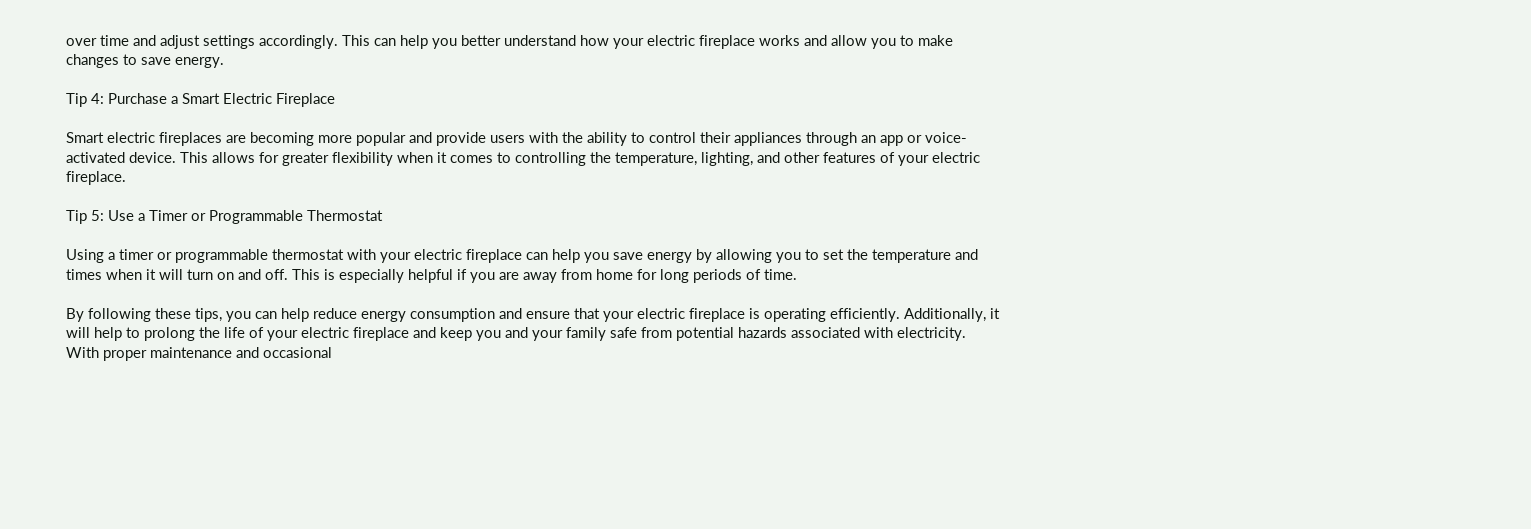over time and adjust settings accordingly. This can help you better understand how your electric fireplace works and allow you to make changes to save energy.

Tip 4: Purchase a Smart Electric Fireplace

Smart electric fireplaces are becoming more popular and provide users with the ability to control their appliances through an app or voice-activated device. This allows for greater flexibility when it comes to controlling the temperature, lighting, and other features of your electric fireplace.

Tip 5: Use a Timer or Programmable Thermostat

Using a timer or programmable thermostat with your electric fireplace can help you save energy by allowing you to set the temperature and times when it will turn on and off. This is especially helpful if you are away from home for long periods of time.

By following these tips, you can help reduce energy consumption and ensure that your electric fireplace is operating efficiently. Additionally, it will help to prolong the life of your electric fireplace and keep you and your family safe from potential hazards associated with electricity. With proper maintenance and occasional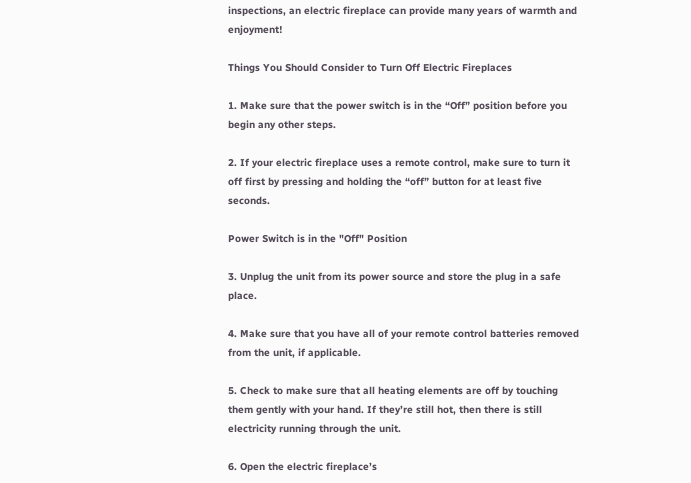inspections, an electric fireplace can provide many years of warmth and enjoyment!

Things You Should Consider to Turn Off Electric Fireplaces

1. Make sure that the power switch is in the “Off” position before you begin any other steps.

2. If your electric fireplace uses a remote control, make sure to turn it off first by pressing and holding the “off” button for at least five seconds.

Power Switch is in the "Off" Position

3. Unplug the unit from its power source and store the plug in a safe place.

4. Make sure that you have all of your remote control batteries removed from the unit, if applicable.

5. Check to make sure that all heating elements are off by touching them gently with your hand. If they’re still hot, then there is still electricity running through the unit.

6. Open the electric fireplace’s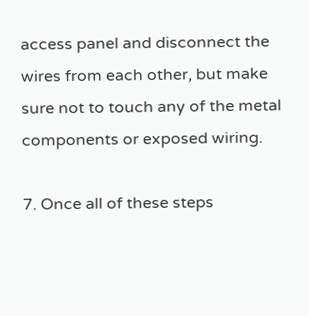access panel and disconnect the wires from each other, but make sure not to touch any of the metal components or exposed wiring.

7. Once all of these steps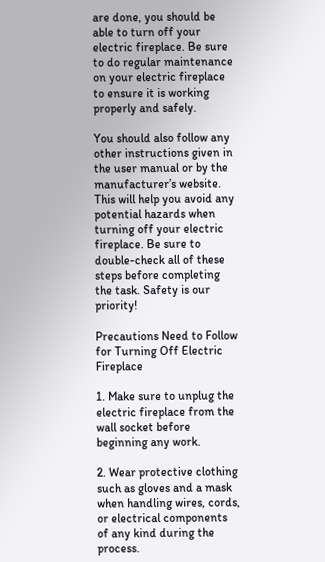are done, you should be able to turn off your electric fireplace. Be sure to do regular maintenance on your electric fireplace to ensure it is working properly and safely.

You should also follow any other instructions given in the user manual or by the manufacturer’s website. This will help you avoid any potential hazards when turning off your electric fireplace. Be sure to double-check all of these steps before completing the task. Safety is our priority!

Precautions Need to Follow for Turning Off Electric Fireplace

1. Make sure to unplug the electric fireplace from the wall socket before beginning any work.

2. Wear protective clothing such as gloves and a mask when handling wires, cords, or electrical components of any kind during the process.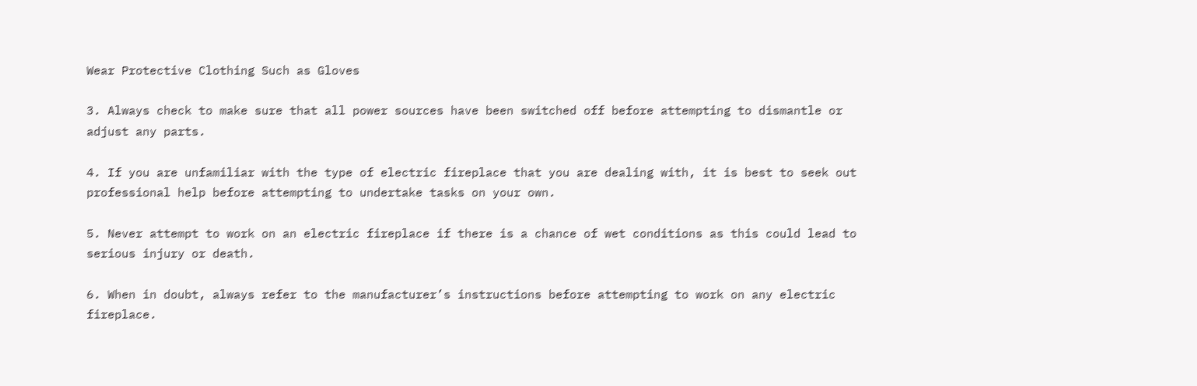Wear Protective Clothing Such as Gloves

3. Always check to make sure that all power sources have been switched off before attempting to dismantle or adjust any parts.

4. If you are unfamiliar with the type of electric fireplace that you are dealing with, it is best to seek out professional help before attempting to undertake tasks on your own.

5. Never attempt to work on an electric fireplace if there is a chance of wet conditions as this could lead to serious injury or death.

6. When in doubt, always refer to the manufacturer’s instructions before attempting to work on any electric fireplace.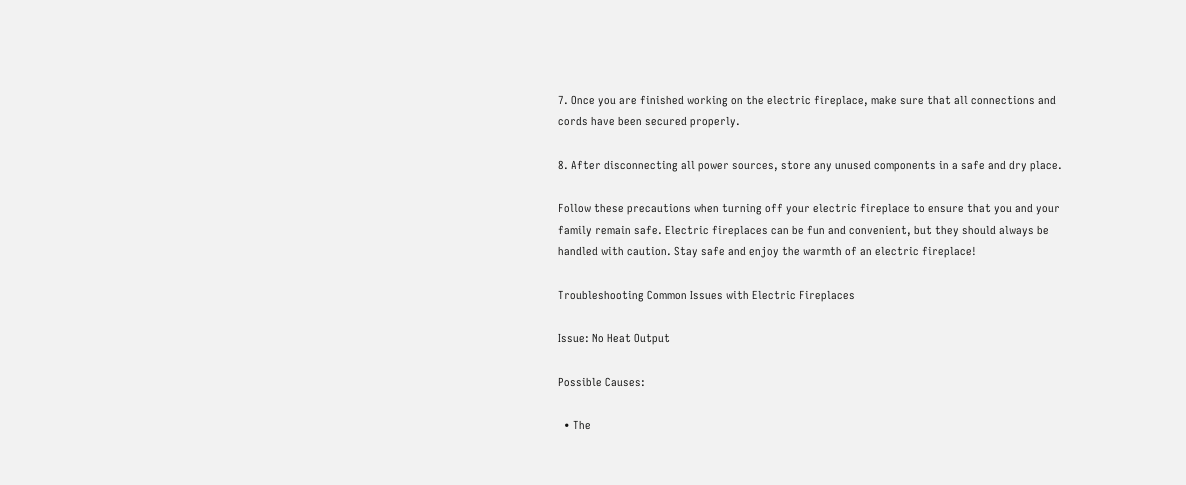7. Once you are finished working on the electric fireplace, make sure that all connections and cords have been secured properly.

8. After disconnecting all power sources, store any unused components in a safe and dry place.

Follow these precautions when turning off your electric fireplace to ensure that you and your family remain safe. Electric fireplaces can be fun and convenient, but they should always be handled with caution. Stay safe and enjoy the warmth of an electric fireplace!

Troubleshooting Common Issues with Electric Fireplaces

Issue: No Heat Output

Possible Causes:

  • The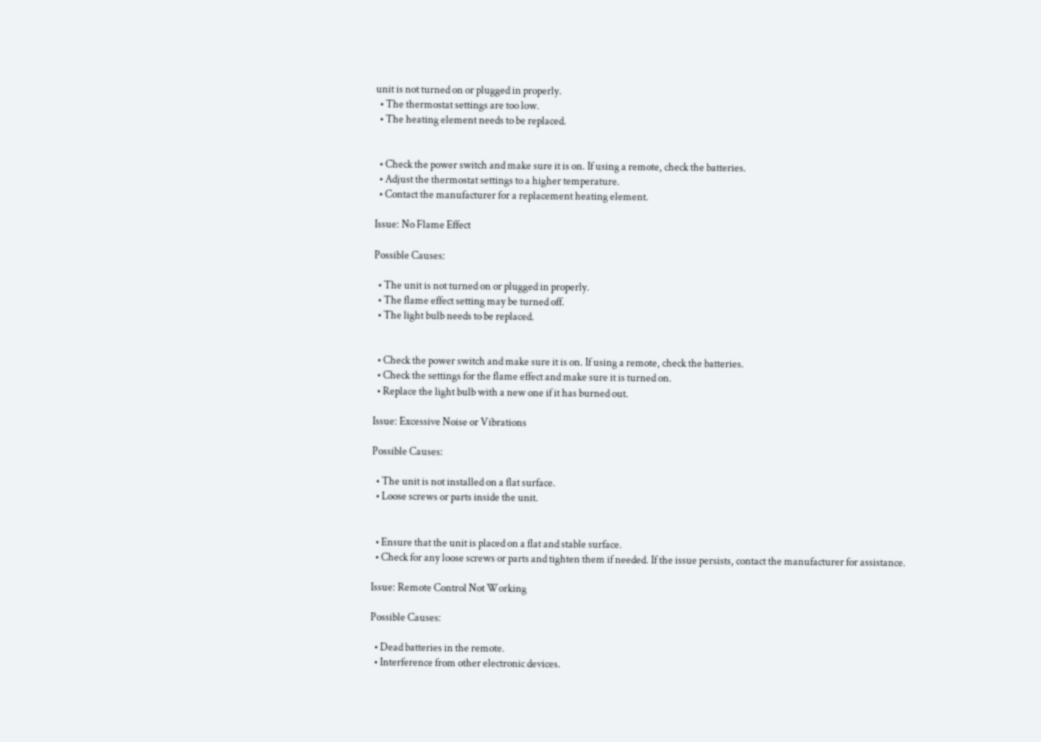unit is not turned on or plugged in properly.
  • The thermostat settings are too low.
  • The heating element needs to be replaced.


  • Check the power switch and make sure it is on. If using a remote, check the batteries.
  • Adjust the thermostat settings to a higher temperature.
  • Contact the manufacturer for a replacement heating element.

Issue: No Flame Effect

Possible Causes:

  • The unit is not turned on or plugged in properly.
  • The flame effect setting may be turned off.
  • The light bulb needs to be replaced.


  • Check the power switch and make sure it is on. If using a remote, check the batteries.
  • Check the settings for the flame effect and make sure it is turned on.
  • Replace the light bulb with a new one if it has burned out.

Issue: Excessive Noise or Vibrations

Possible Causes:

  • The unit is not installed on a flat surface.
  • Loose screws or parts inside the unit.


  • Ensure that the unit is placed on a flat and stable surface.
  • Check for any loose screws or parts and tighten them if needed. If the issue persists, contact the manufacturer for assistance.

Issue: Remote Control Not Working

Possible Causes:

  • Dead batteries in the remote.
  • Interference from other electronic devices.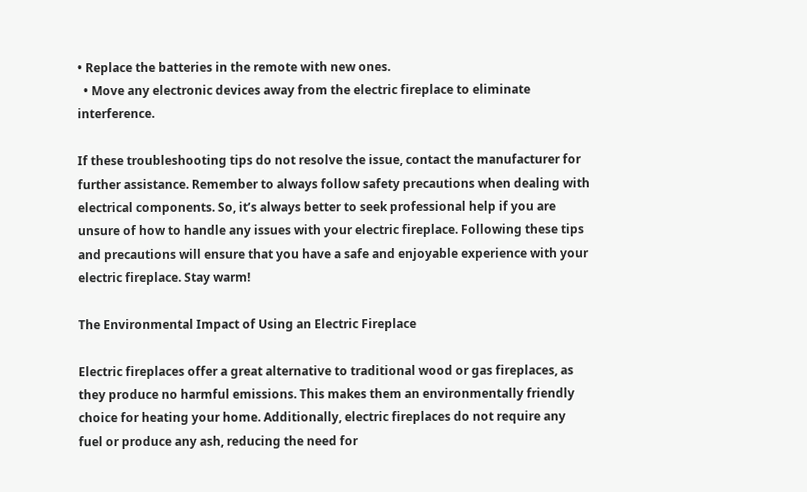• Replace the batteries in the remote with new ones.
  • Move any electronic devices away from the electric fireplace to eliminate interference.

If these troubleshooting tips do not resolve the issue, contact the manufacturer for further assistance. Remember to always follow safety precautions when dealing with electrical components. So, it’s always better to seek professional help if you are unsure of how to handle any issues with your electric fireplace. Following these tips and precautions will ensure that you have a safe and enjoyable experience with your electric fireplace. Stay warm!

The Environmental Impact of Using an Electric Fireplace

Electric fireplaces offer a great alternative to traditional wood or gas fireplaces, as they produce no harmful emissions. This makes them an environmentally friendly choice for heating your home. Additionally, electric fireplaces do not require any fuel or produce any ash, reducing the need for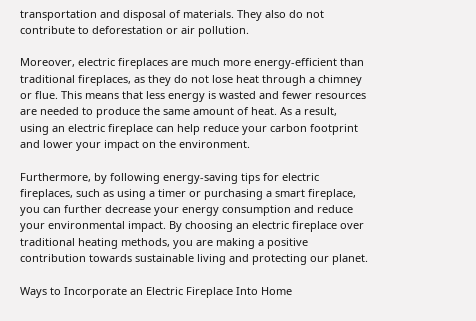transportation and disposal of materials. They also do not contribute to deforestation or air pollution.

Moreover, electric fireplaces are much more energy-efficient than traditional fireplaces, as they do not lose heat through a chimney or flue. This means that less energy is wasted and fewer resources are needed to produce the same amount of heat. As a result, using an electric fireplace can help reduce your carbon footprint and lower your impact on the environment.

Furthermore, by following energy-saving tips for electric fireplaces, such as using a timer or purchasing a smart fireplace, you can further decrease your energy consumption and reduce your environmental impact. By choosing an electric fireplace over traditional heating methods, you are making a positive contribution towards sustainable living and protecting our planet.

Ways to Incorporate an Electric Fireplace Into Home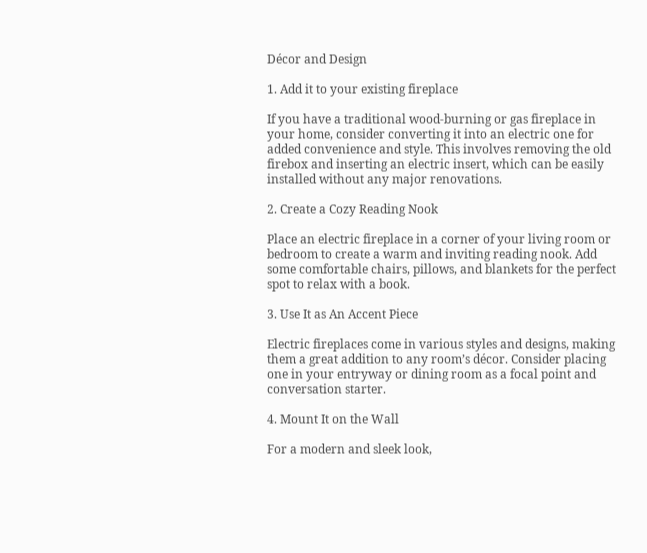Décor and Design

1. Add it to your existing fireplace

If you have a traditional wood-burning or gas fireplace in your home, consider converting it into an electric one for added convenience and style. This involves removing the old firebox and inserting an electric insert, which can be easily installed without any major renovations.

2. Create a Cozy Reading Nook

Place an electric fireplace in a corner of your living room or bedroom to create a warm and inviting reading nook. Add some comfortable chairs, pillows, and blankets for the perfect spot to relax with a book.

3. Use It as An Accent Piece

Electric fireplaces come in various styles and designs, making them a great addition to any room’s décor. Consider placing one in your entryway or dining room as a focal point and conversation starter.

4. Mount It on the Wall

For a modern and sleek look,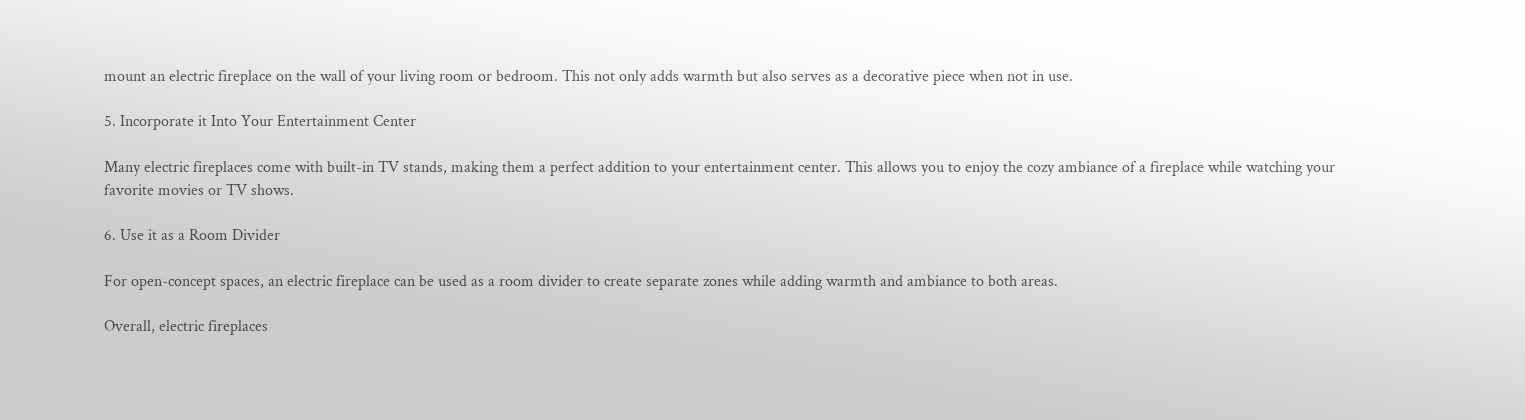mount an electric fireplace on the wall of your living room or bedroom. This not only adds warmth but also serves as a decorative piece when not in use.

5. Incorporate it Into Your Entertainment Center

Many electric fireplaces come with built-in TV stands, making them a perfect addition to your entertainment center. This allows you to enjoy the cozy ambiance of a fireplace while watching your favorite movies or TV shows.

6. Use it as a Room Divider

For open-concept spaces, an electric fireplace can be used as a room divider to create separate zones while adding warmth and ambiance to both areas.

Overall, electric fireplaces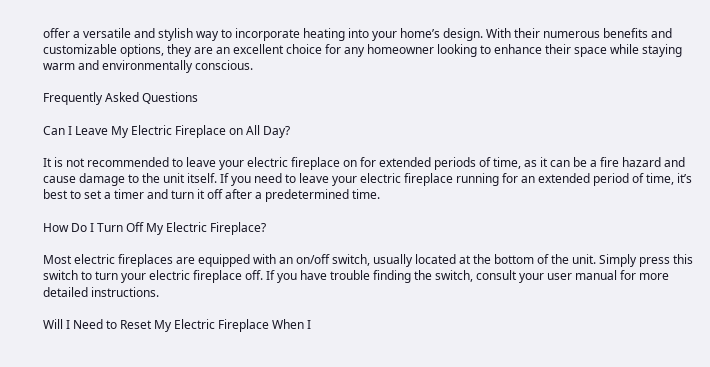offer a versatile and stylish way to incorporate heating into your home’s design. With their numerous benefits and customizable options, they are an excellent choice for any homeowner looking to enhance their space while staying warm and environmentally conscious.

Frequently Asked Questions

Can I Leave My Electric Fireplace on All Day?

It is not recommended to leave your electric fireplace on for extended periods of time, as it can be a fire hazard and cause damage to the unit itself. If you need to leave your electric fireplace running for an extended period of time, it’s best to set a timer and turn it off after a predetermined time.

How Do I Turn Off My Electric Fireplace?

Most electric fireplaces are equipped with an on/off switch, usually located at the bottom of the unit. Simply press this switch to turn your electric fireplace off. If you have trouble finding the switch, consult your user manual for more detailed instructions.

Will I Need to Reset My Electric Fireplace When I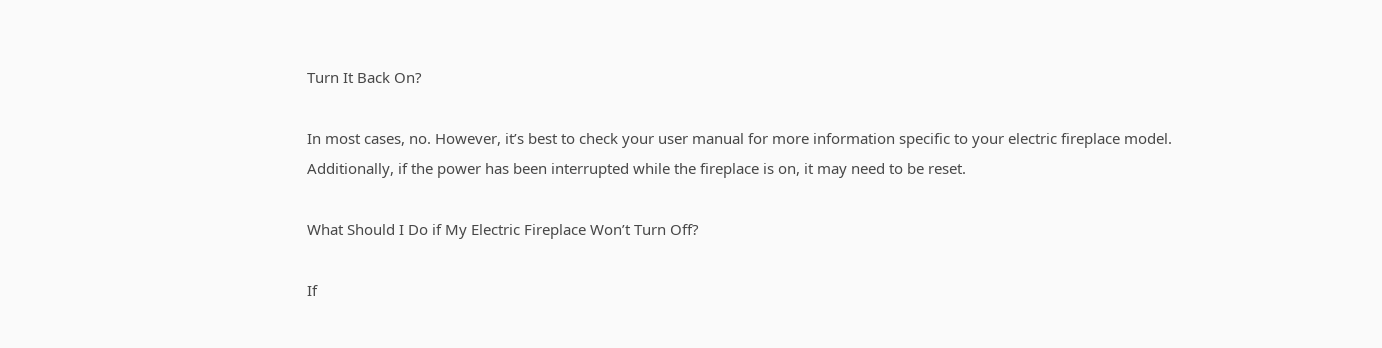Turn It Back On?

In most cases, no. However, it’s best to check your user manual for more information specific to your electric fireplace model. Additionally, if the power has been interrupted while the fireplace is on, it may need to be reset.

What Should I Do if My Electric Fireplace Won’t Turn Off?

If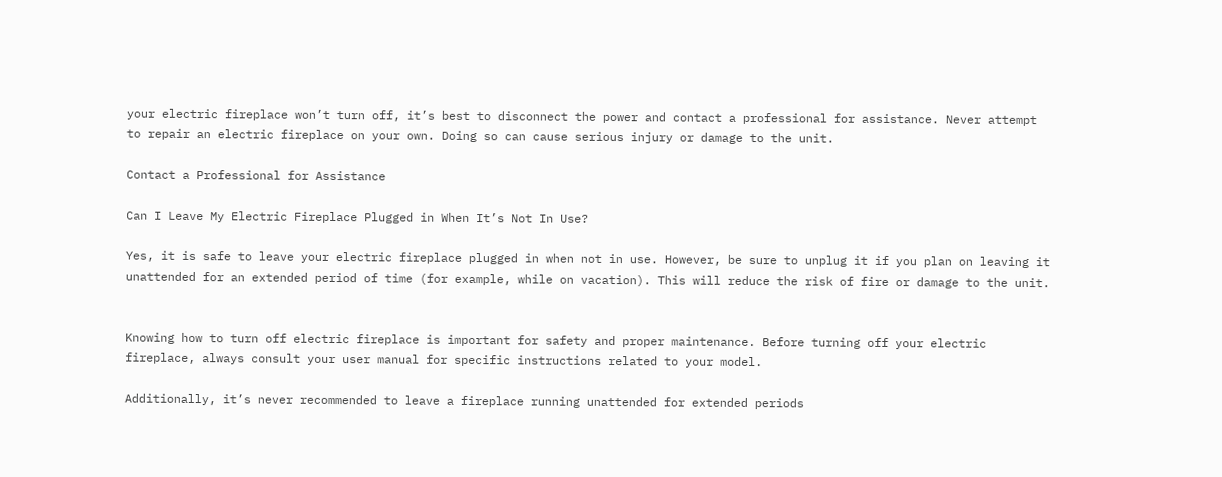your electric fireplace won’t turn off, it’s best to disconnect the power and contact a professional for assistance. Never attempt to repair an electric fireplace on your own. Doing so can cause serious injury or damage to the unit.

Contact a Professional for Assistance

Can I Leave My Electric Fireplace Plugged in When It’s Not In Use?

Yes, it is safe to leave your electric fireplace plugged in when not in use. However, be sure to unplug it if you plan on leaving it unattended for an extended period of time (for example, while on vacation). This will reduce the risk of fire or damage to the unit.


Knowing how to turn off electric fireplace is important for safety and proper maintenance. Before turning off your electric fireplace, always consult your user manual for specific instructions related to your model.

Additionally, it’s never recommended to leave a fireplace running unattended for extended periods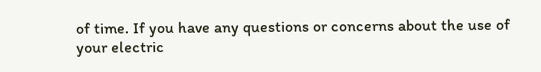of time. If you have any questions or concerns about the use of your electric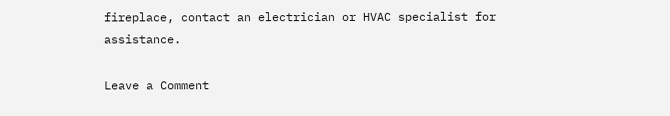fireplace, contact an electrician or HVAC specialist for assistance.

Leave a Comment